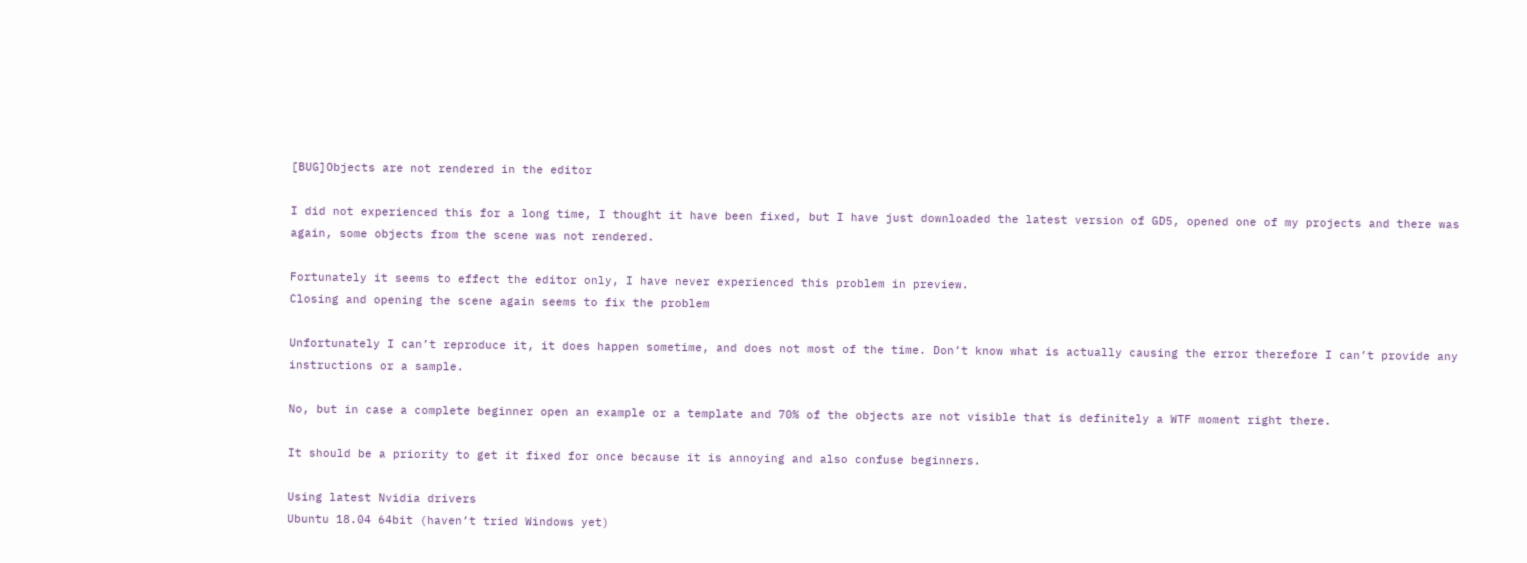[BUG]Objects are not rendered in the editor

I did not experienced this for a long time, I thought it have been fixed, but I have just downloaded the latest version of GD5, opened one of my projects and there was again, some objects from the scene was not rendered.

Fortunately it seems to effect the editor only, I have never experienced this problem in preview.
Closing and opening the scene again seems to fix the problem

Unfortunately I can’t reproduce it, it does happen sometime, and does not most of the time. Don’t know what is actually causing the error therefore I can’t provide any instructions or a sample.

No, but in case a complete beginner open an example or a template and 70% of the objects are not visible that is definitely a WTF moment right there.

It should be a priority to get it fixed for once because it is annoying and also confuse beginners.

Using latest Nvidia drivers
Ubuntu 18.04 64bit (haven’t tried Windows yet)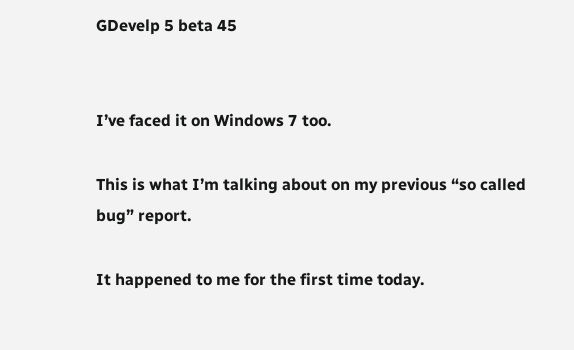GDevelp 5 beta 45


I’ve faced it on Windows 7 too.

This is what I’m talking about on my previous “so called bug” report.

It happened to me for the first time today.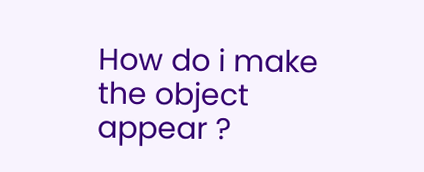How do i make the object appear ?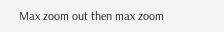Max zoom out then max zoom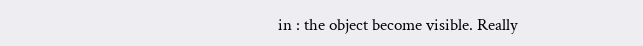in : the object become visible. Really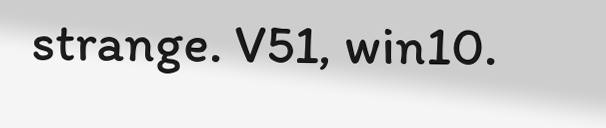strange. V51, win10.